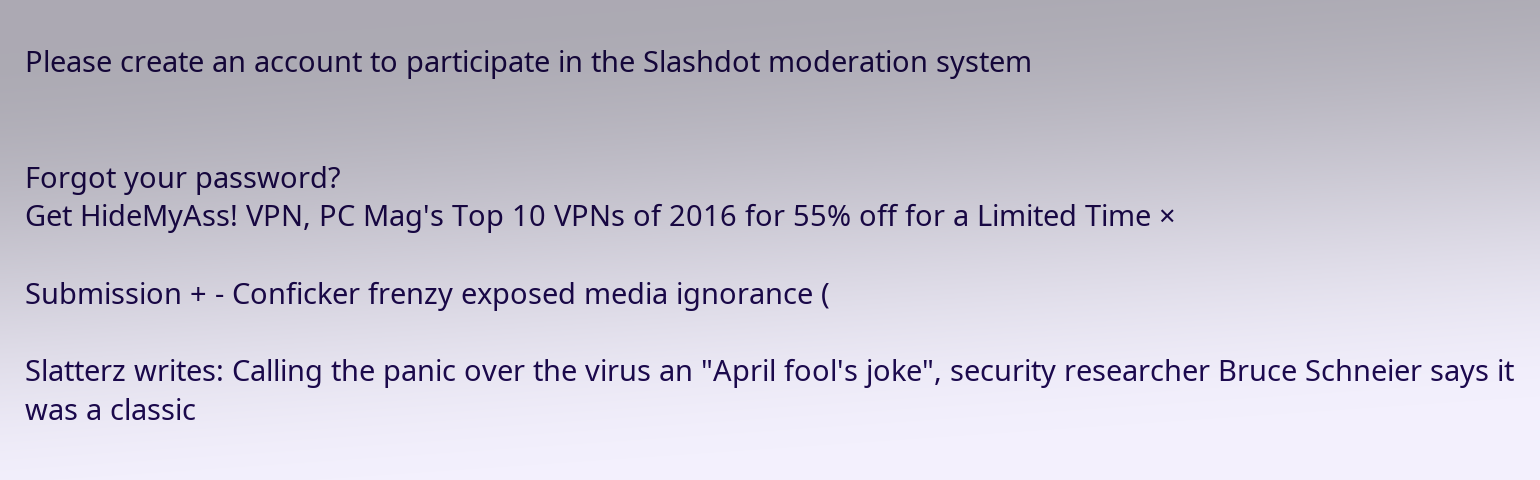Please create an account to participate in the Slashdot moderation system


Forgot your password?
Get HideMyAss! VPN, PC Mag's Top 10 VPNs of 2016 for 55% off for a Limited Time ×

Submission + - Conficker frenzy exposed media ignorance (

Slatterz writes: Calling the panic over the virus an "April fool's joke", security researcher Bruce Schneier says it was a classic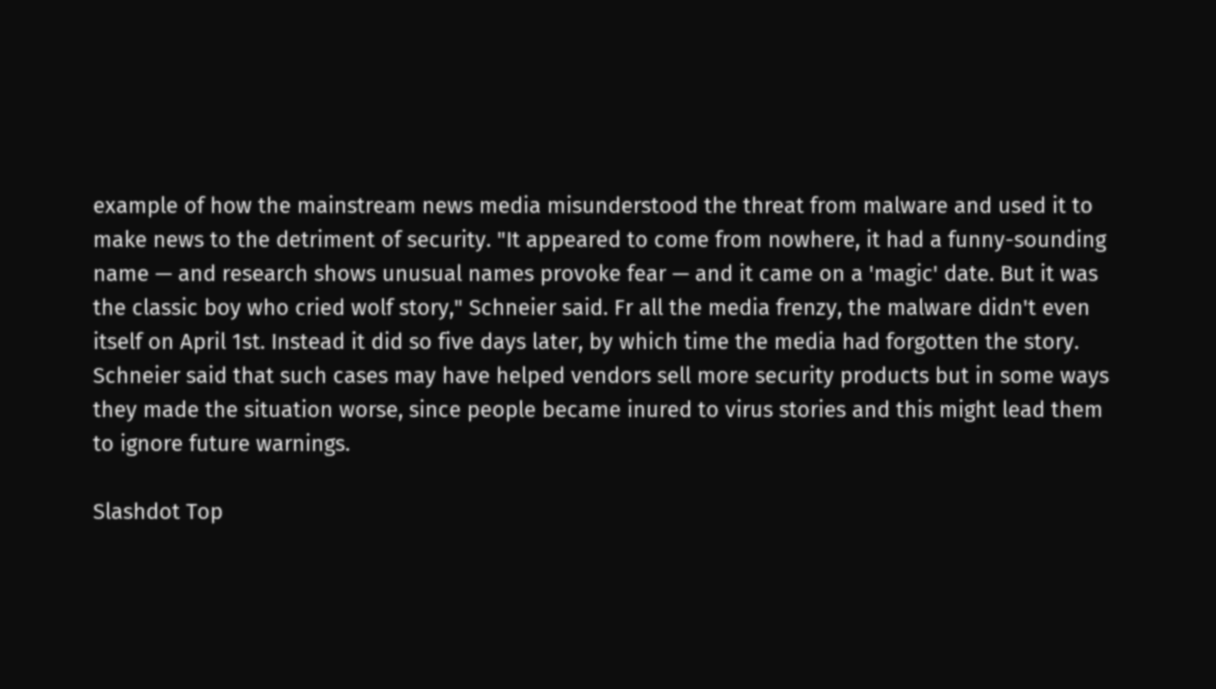example of how the mainstream news media misunderstood the threat from malware and used it to make news to the detriment of security. "It appeared to come from nowhere, it had a funny-sounding name — and research shows unusual names provoke fear — and it came on a 'magic' date. But it was the classic boy who cried wolf story," Schneier said. Fr all the media frenzy, the malware didn't even itself on April 1st. Instead it did so five days later, by which time the media had forgotten the story. Schneier said that such cases may have helped vendors sell more security products but in some ways they made the situation worse, since people became inured to virus stories and this might lead them to ignore future warnings.

Slashdot Top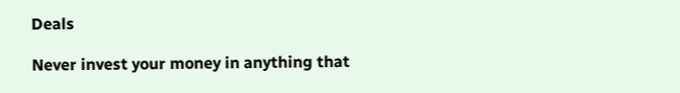Deals

Never invest your money in anything that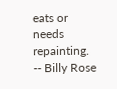eats or needs repainting. -- Billy Rose